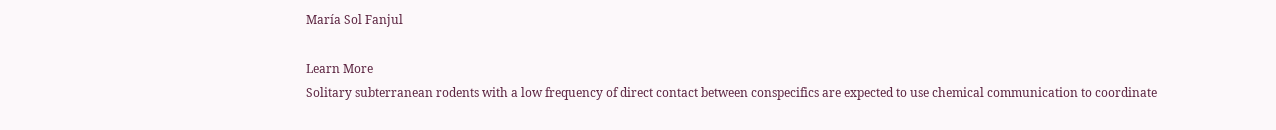María Sol Fanjul

Learn More
Solitary subterranean rodents with a low frequency of direct contact between conspecifics are expected to use chemical communication to coordinate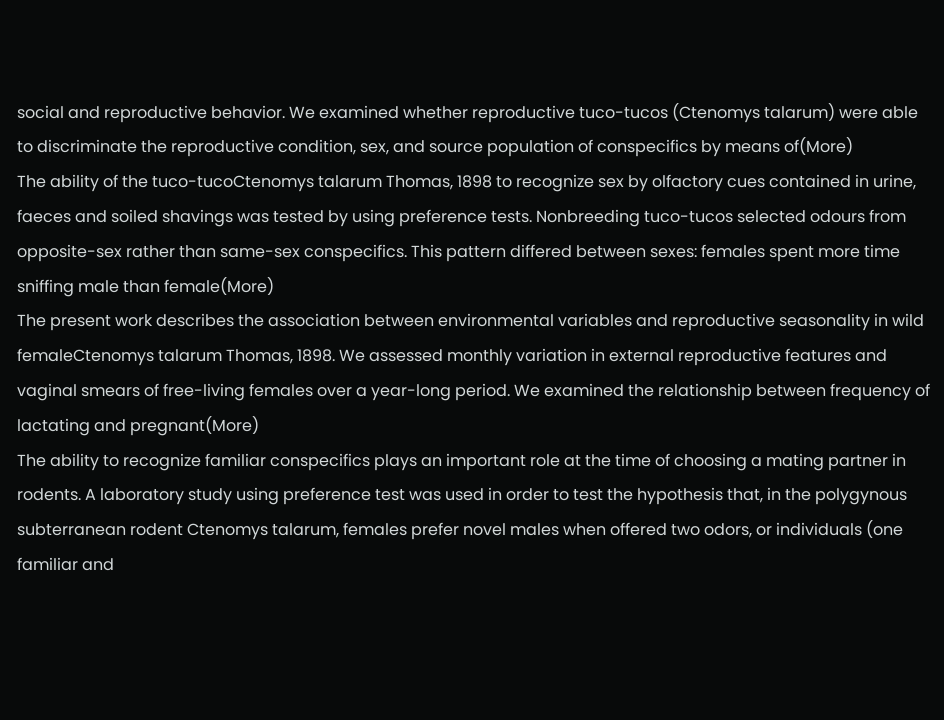social and reproductive behavior. We examined whether reproductive tuco-tucos (Ctenomys talarum) were able to discriminate the reproductive condition, sex, and source population of conspecifics by means of(More)
The ability of the tuco-tucoCtenomys talarum Thomas, 1898 to recognize sex by olfactory cues contained in urine, faeces and soiled shavings was tested by using preference tests. Nonbreeding tuco-tucos selected odours from opposite-sex rather than same-sex conspecifics. This pattern differed between sexes: females spent more time sniffing male than female(More)
The present work describes the association between environmental variables and reproductive seasonality in wild femaleCtenomys talarum Thomas, 1898. We assessed monthly variation in external reproductive features and vaginal smears of free-living females over a year-long period. We examined the relationship between frequency of lactating and pregnant(More)
The ability to recognize familiar conspecifics plays an important role at the time of choosing a mating partner in rodents. A laboratory study using preference test was used in order to test the hypothesis that, in the polygynous subterranean rodent Ctenomys talarum, females prefer novel males when offered two odors, or individuals (one familiar and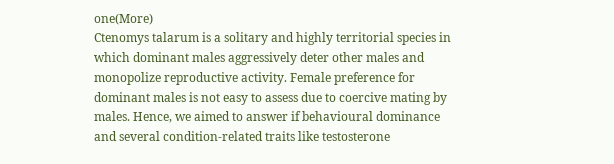one(More)
Ctenomys talarum is a solitary and highly territorial species in which dominant males aggressively deter other males and monopolize reproductive activity. Female preference for dominant males is not easy to assess due to coercive mating by males. Hence, we aimed to answer if behavioural dominance and several condition-related traits like testosterone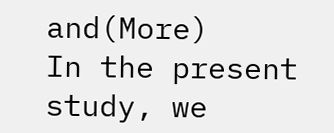and(More)
In the present study, we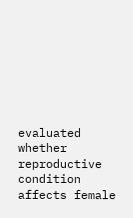evaluated whether reproductive condition affects female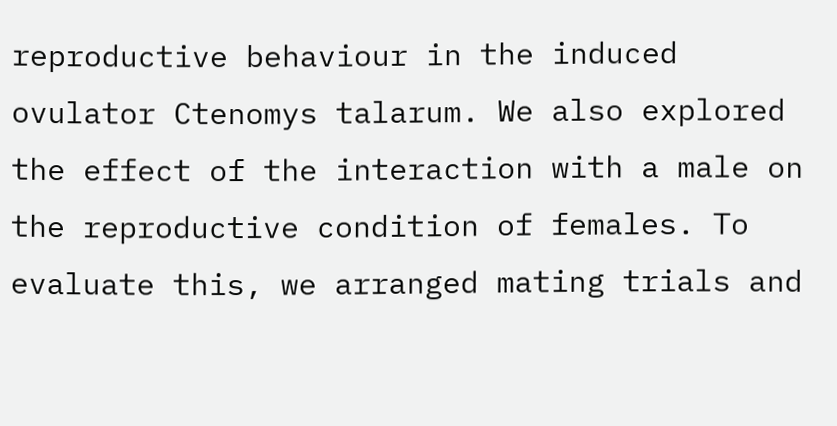reproductive behaviour in the induced ovulator Ctenomys talarum. We also explored the effect of the interaction with a male on the reproductive condition of females. To evaluate this, we arranged mating trials and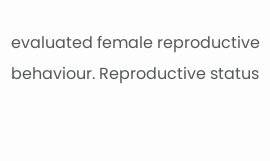evaluated female reproductive behaviour. Reproductive status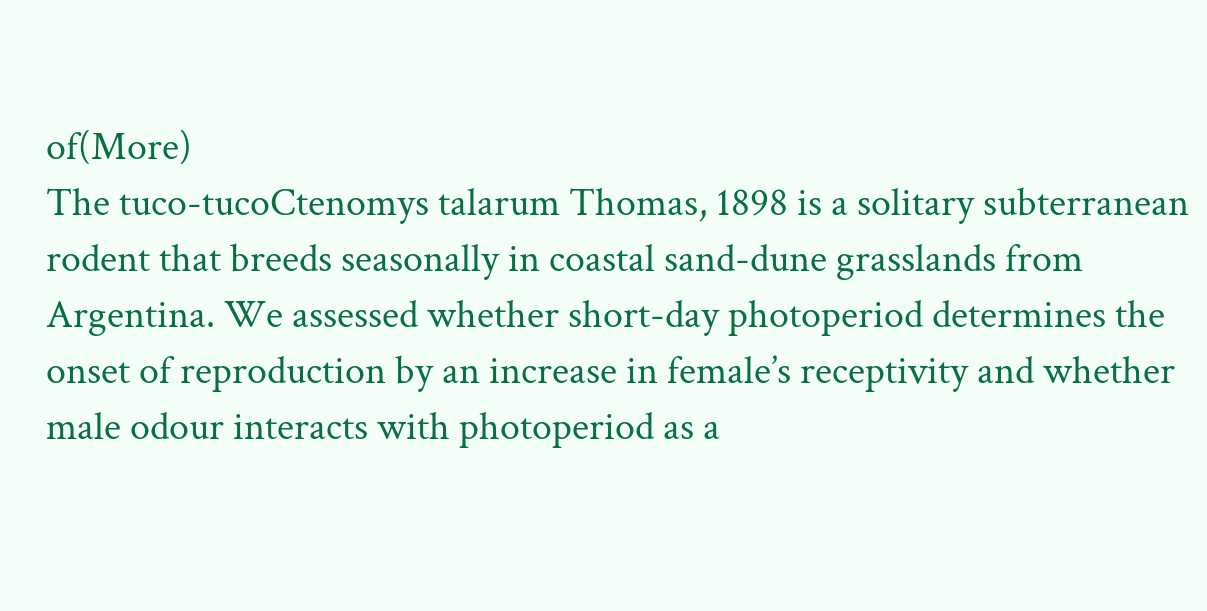of(More)
The tuco-tucoCtenomys talarum Thomas, 1898 is a solitary subterranean rodent that breeds seasonally in coastal sand-dune grasslands from Argentina. We assessed whether short-day photoperiod determines the onset of reproduction by an increase in female’s receptivity and whether male odour interacts with photoperiod as a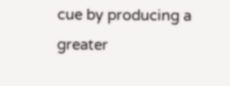cue by producing a greater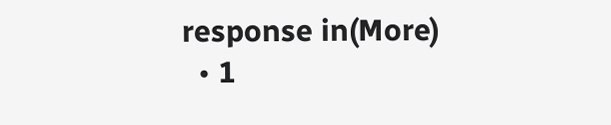response in(More)
  • 1